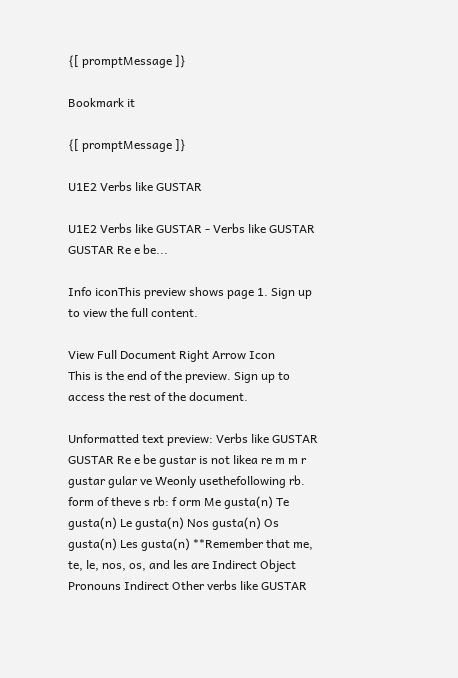{[ promptMessage ]}

Bookmark it

{[ promptMessage ]}

U1E2 Verbs like GUSTAR

U1E2 Verbs like GUSTAR - Verbs like GUSTAR GUSTAR Re e be...

Info iconThis preview shows page 1. Sign up to view the full content.

View Full Document Right Arrow Icon
This is the end of the preview. Sign up to access the rest of the document.

Unformatted text preview: Verbs like GUSTAR GUSTAR Re e be gustar is not likea re m m r gustar gular ve Weonly usethefollowing rb. form of theve s rb: f orm Me gusta(n) Te gusta(n) Le gusta(n) Nos gusta(n) Os gusta(n) Les gusta(n) **Remember that me, te, le, nos, os, and les are Indirect Object Pronouns Indirect Other verbs like GUSTAR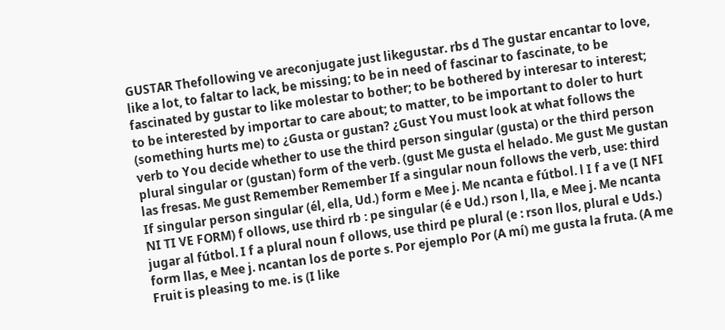GUSTAR Thefollowing ve areconjugate just likegustar. rbs d The gustar encantar to love, like a lot, to faltar to lack, be missing; to be in need of fascinar to fascinate, to be fascinated by gustar to like molestar to bother; to be bothered by interesar to interest; to be interested by importar to care about; to matter, to be important to doler to hurt (something hurts me) to ¿Gusta or gustan? ¿Gust You must look at what follows the verb to You decide whether to use the third person singular (gusta) or the third person plural singular or (gustan) form of the verb. (gust Me gusta el helado. Me gust Me gustan las fresas. Me gust Remember Remember If a singular noun follows the verb, use: third If singular person singular (él, ella, Ud.) form e Mee j. Me ncanta e fútbol. l I f a ve (I NFI NI TI VE FORM) f ollows, use third rb : pe singular (é e Ud.) rson l, lla, e Mee j. Me ncanta jugar al fútbol. I f a plural noun f ollows, use third pe plural (e : rson llos, plural e Uds.) form llas, e Mee j. ncantan los de porte s. Por ejemplo Por (A mí) me gusta la fruta. (A me Fruit is pleasing to me. is (I like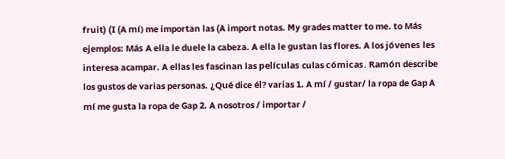fruit) (I (A mí) me importan las (A import notas. My grades matter to me. to Más ejemplos: Más A ella le duele la cabeza. A ella le gustan las flores. A los jóvenes les interesa acampar. A ellas les fascinan las películas culas cómicas. Ramón describe los gustos de varias personas. ¿Qué dice él? varias 1. A mí / gustar/ la ropa de Gap A mí me gusta la ropa de Gap 2. A nosotros / importar /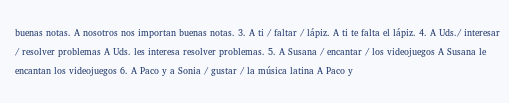buenas notas. A nosotros nos importan buenas notas. 3. A ti / faltar / lápiz. A ti te falta el lápiz. 4. A Uds./ interesar / resolver problemas A Uds. les interesa resolver problemas. 5. A Susana / encantar / los videojuegos A Susana le encantan los videojuegos 6. A Paco y a Sonia / gustar / la música latina A Paco y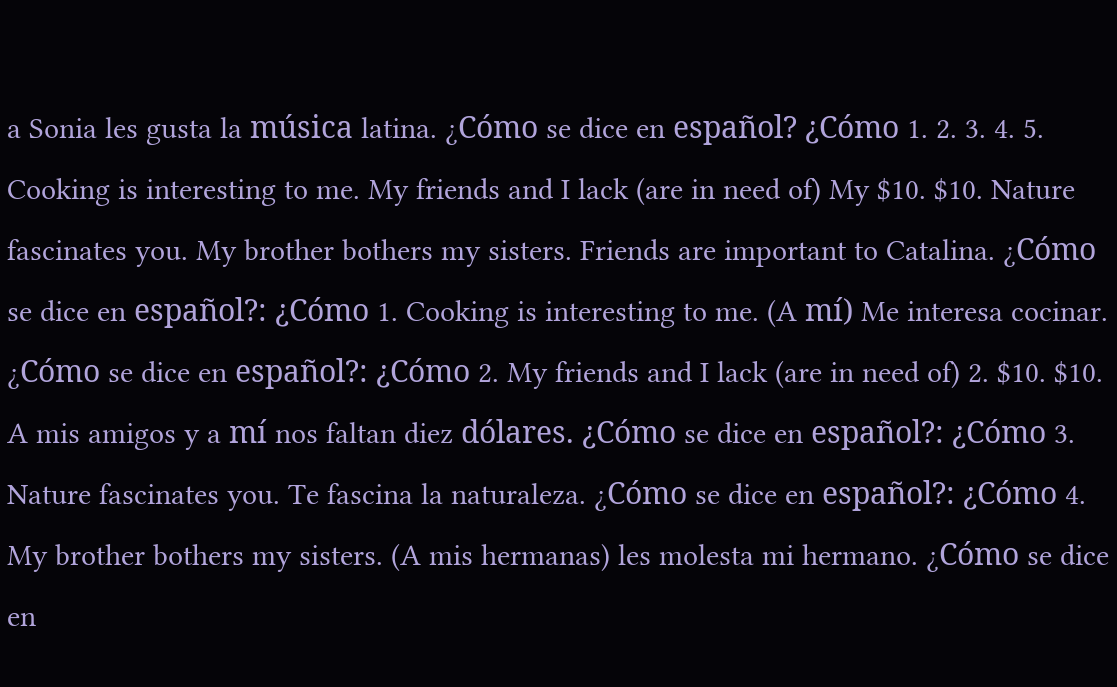a Sonia les gusta la música latina. ¿Cómo se dice en español? ¿Cómo 1. 2. 3. 4. 5. Cooking is interesting to me. My friends and I lack (are in need of) My $10. $10. Nature fascinates you. My brother bothers my sisters. Friends are important to Catalina. ¿Cómo se dice en español?: ¿Cómo 1. Cooking is interesting to me. (A mí) Me interesa cocinar. ¿Cómo se dice en español?: ¿Cómo 2. My friends and I lack (are in need of) 2. $10. $10. A mis amigos y a mí nos faltan diez dólares. ¿Cómo se dice en español?: ¿Cómo 3. Nature fascinates you. Te fascina la naturaleza. ¿Cómo se dice en español?: ¿Cómo 4. My brother bothers my sisters. (A mis hermanas) les molesta mi hermano. ¿Cómo se dice en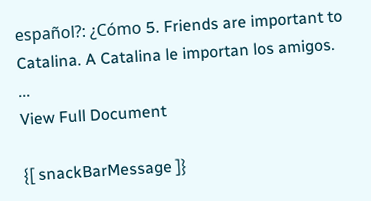español?: ¿Cómo 5. Friends are important to Catalina. A Catalina le importan los amigos. ...
View Full Document

{[ snackBarMessage ]}